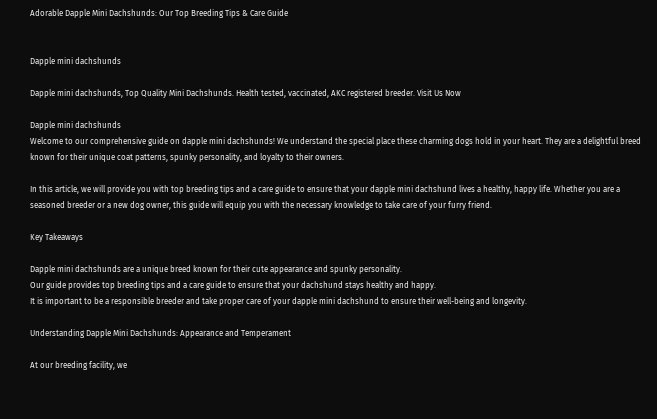Adorable Dapple Mini Dachshunds: Our Top Breeding Tips & Care Guide


Dapple mini dachshunds

Dapple mini dachshunds, Top Quality Mini Dachshunds. Health tested, vaccinated, AKC registered breeder. Visit Us Now

Dapple mini dachshunds
Welcome to our comprehensive guide on dapple mini dachshunds! We understand the special place these charming dogs hold in your heart. They are a delightful breed known for their unique coat patterns, spunky personality, and loyalty to their owners.

In this article, we will provide you with top breeding tips and a care guide to ensure that your dapple mini dachshund lives a healthy, happy life. Whether you are a seasoned breeder or a new dog owner, this guide will equip you with the necessary knowledge to take care of your furry friend.

Key Takeaways

Dapple mini dachshunds are a unique breed known for their cute appearance and spunky personality.
Our guide provides top breeding tips and a care guide to ensure that your dachshund stays healthy and happy.
It is important to be a responsible breeder and take proper care of your dapple mini dachshund to ensure their well-being and longevity.

Understanding Dapple Mini Dachshunds: Appearance and Temperament

At our breeding facility, we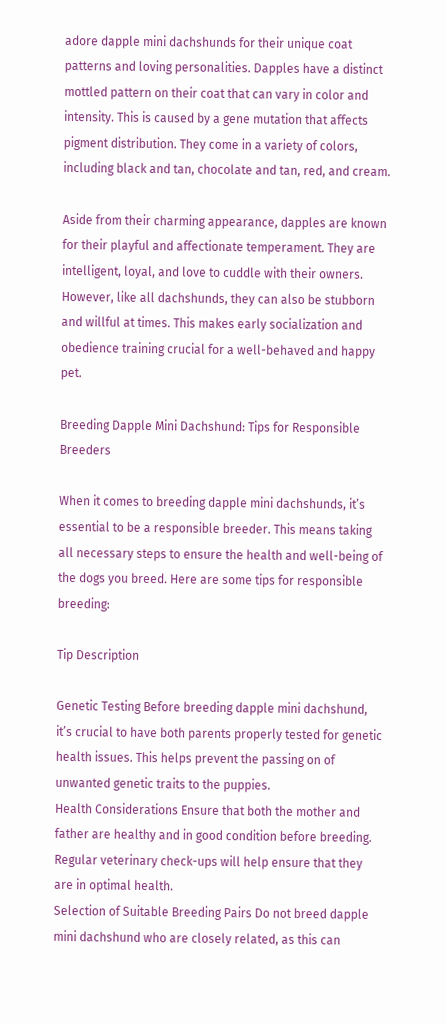adore dapple mini dachshunds for their unique coat patterns and loving personalities. Dapples have a distinct mottled pattern on their coat that can vary in color and intensity. This is caused by a gene mutation that affects pigment distribution. They come in a variety of colors, including black and tan, chocolate and tan, red, and cream.

Aside from their charming appearance, dapples are known for their playful and affectionate temperament. They are intelligent, loyal, and love to cuddle with their owners. However, like all dachshunds, they can also be stubborn and willful at times. This makes early socialization and obedience training crucial for a well-behaved and happy pet.

Breeding Dapple Mini Dachshund: Tips for Responsible Breeders

When it comes to breeding dapple mini dachshunds, it’s essential to be a responsible breeder. This means taking all necessary steps to ensure the health and well-being of the dogs you breed. Here are some tips for responsible breeding:

Tip Description

Genetic Testing Before breeding dapple mini dachshund, it’s crucial to have both parents properly tested for genetic health issues. This helps prevent the passing on of unwanted genetic traits to the puppies.
Health Considerations Ensure that both the mother and father are healthy and in good condition before breeding. Regular veterinary check-ups will help ensure that they are in optimal health.
Selection of Suitable Breeding Pairs Do not breed dapple mini dachshund who are closely related, as this can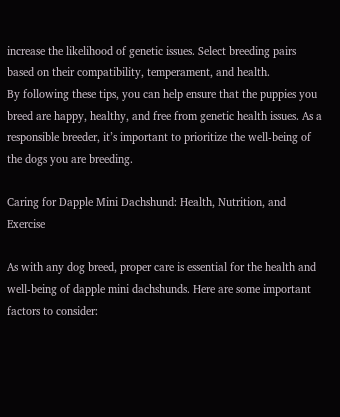increase the likelihood of genetic issues. Select breeding pairs based on their compatibility, temperament, and health.
By following these tips, you can help ensure that the puppies you breed are happy, healthy, and free from genetic health issues. As a responsible breeder, it’s important to prioritize the well-being of the dogs you are breeding.

Caring for Dapple Mini Dachshund: Health, Nutrition, and Exercise

As with any dog breed, proper care is essential for the health and well-being of dapple mini dachshunds. Here are some important factors to consider: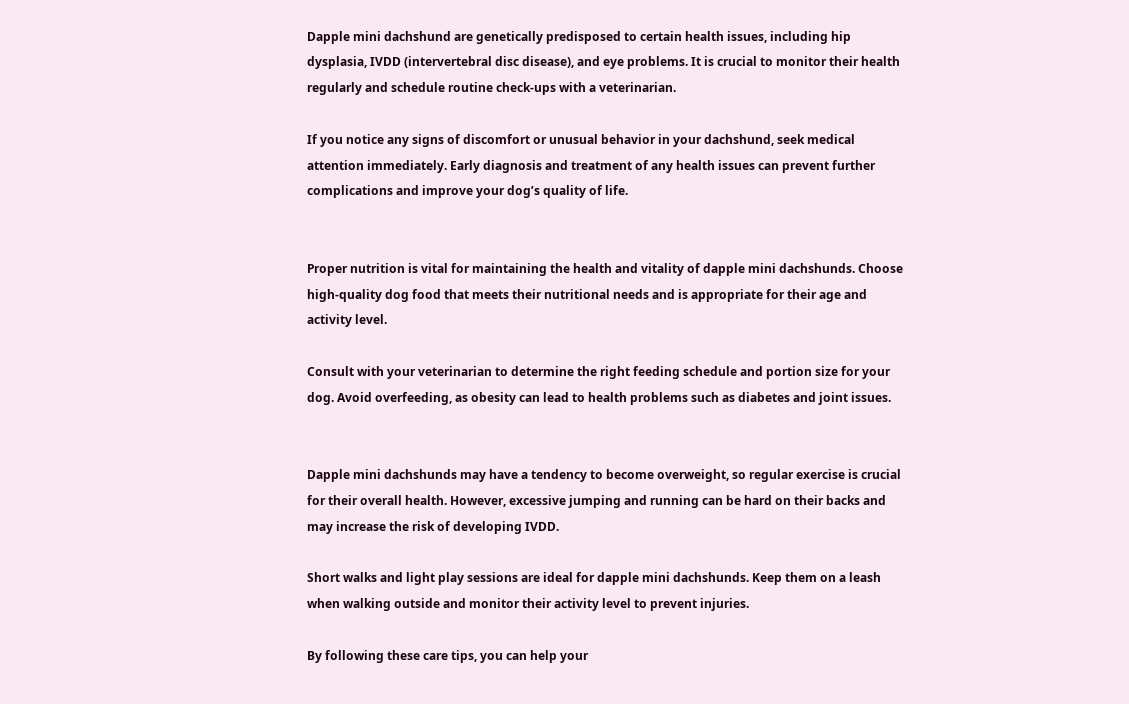Dapple mini dachshund are genetically predisposed to certain health issues, including hip dysplasia, IVDD (intervertebral disc disease), and eye problems. It is crucial to monitor their health regularly and schedule routine check-ups with a veterinarian.

If you notice any signs of discomfort or unusual behavior in your dachshund, seek medical attention immediately. Early diagnosis and treatment of any health issues can prevent further complications and improve your dog’s quality of life.


Proper nutrition is vital for maintaining the health and vitality of dapple mini dachshunds. Choose high-quality dog food that meets their nutritional needs and is appropriate for their age and activity level.

Consult with your veterinarian to determine the right feeding schedule and portion size for your dog. Avoid overfeeding, as obesity can lead to health problems such as diabetes and joint issues.


Dapple mini dachshunds may have a tendency to become overweight, so regular exercise is crucial for their overall health. However, excessive jumping and running can be hard on their backs and may increase the risk of developing IVDD.

Short walks and light play sessions are ideal for dapple mini dachshunds. Keep them on a leash when walking outside and monitor their activity level to prevent injuries.

By following these care tips, you can help your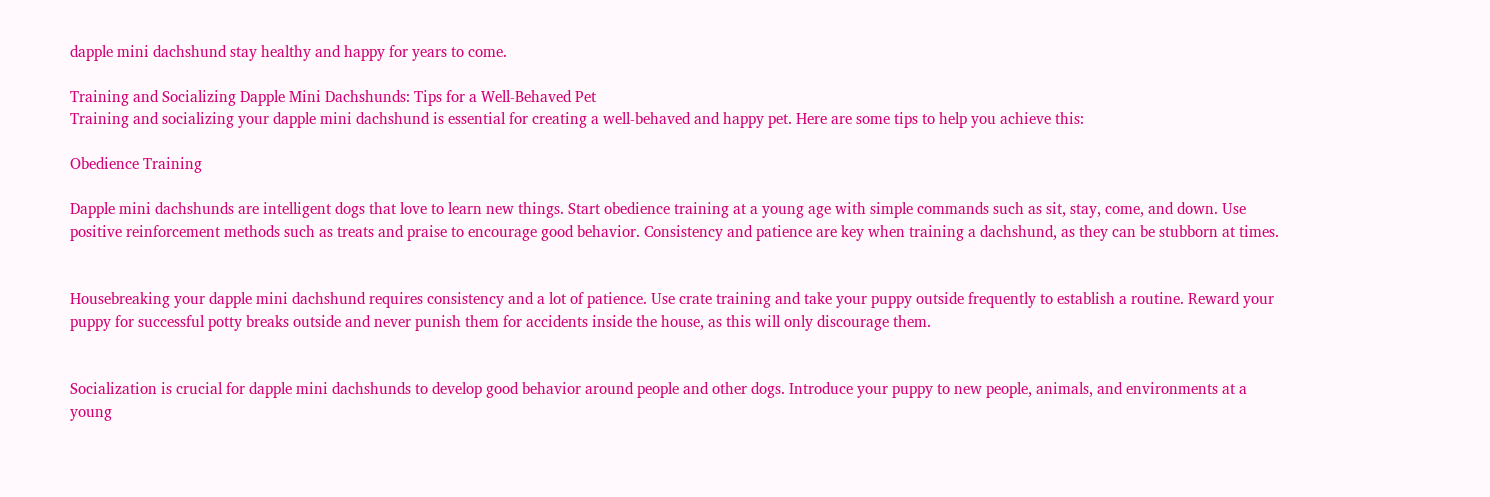dapple mini dachshund stay healthy and happy for years to come.

Training and Socializing Dapple Mini Dachshunds: Tips for a Well-Behaved Pet
Training and socializing your dapple mini dachshund is essential for creating a well-behaved and happy pet. Here are some tips to help you achieve this:

Obedience Training

Dapple mini dachshunds are intelligent dogs that love to learn new things. Start obedience training at a young age with simple commands such as sit, stay, come, and down. Use positive reinforcement methods such as treats and praise to encourage good behavior. Consistency and patience are key when training a dachshund, as they can be stubborn at times.


Housebreaking your dapple mini dachshund requires consistency and a lot of patience. Use crate training and take your puppy outside frequently to establish a routine. Reward your puppy for successful potty breaks outside and never punish them for accidents inside the house, as this will only discourage them.


Socialization is crucial for dapple mini dachshunds to develop good behavior around people and other dogs. Introduce your puppy to new people, animals, and environments at a young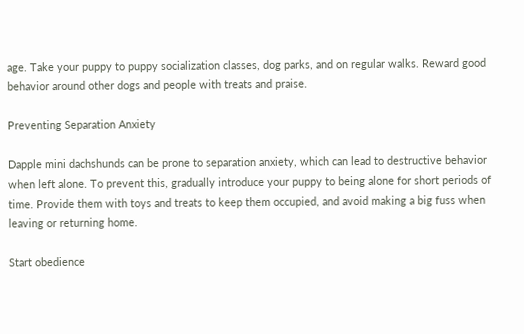age. Take your puppy to puppy socialization classes, dog parks, and on regular walks. Reward good behavior around other dogs and people with treats and praise.

Preventing Separation Anxiety

Dapple mini dachshunds can be prone to separation anxiety, which can lead to destructive behavior when left alone. To prevent this, gradually introduce your puppy to being alone for short periods of time. Provide them with toys and treats to keep them occupied, and avoid making a big fuss when leaving or returning home.

Start obedience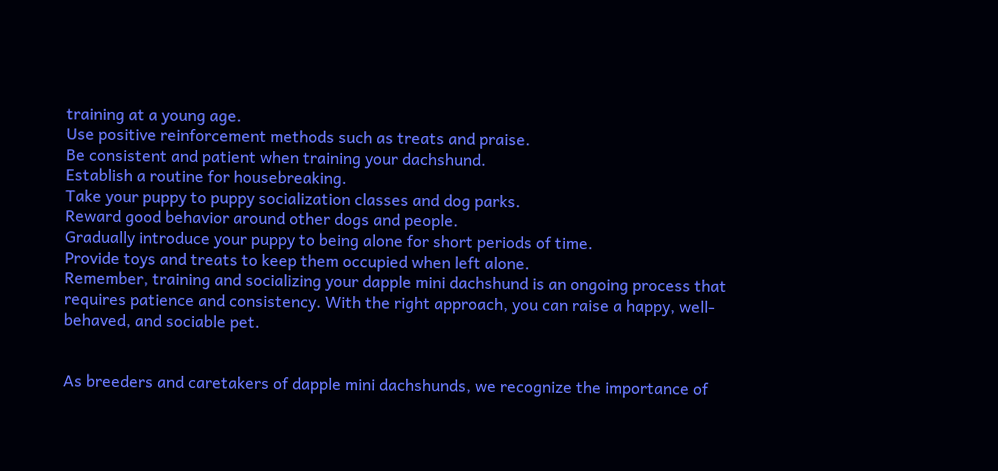training at a young age.
Use positive reinforcement methods such as treats and praise.
Be consistent and patient when training your dachshund.
Establish a routine for housebreaking.
Take your puppy to puppy socialization classes and dog parks.
Reward good behavior around other dogs and people.
Gradually introduce your puppy to being alone for short periods of time.
Provide toys and treats to keep them occupied when left alone.
Remember, training and socializing your dapple mini dachshund is an ongoing process that requires patience and consistency. With the right approach, you can raise a happy, well-behaved, and sociable pet.


As breeders and caretakers of dapple mini dachshunds, we recognize the importance of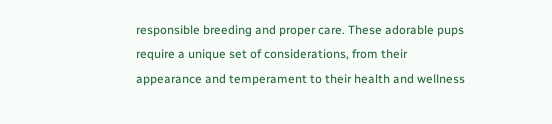responsible breeding and proper care. These adorable pups require a unique set of considerations, from their appearance and temperament to their health and wellness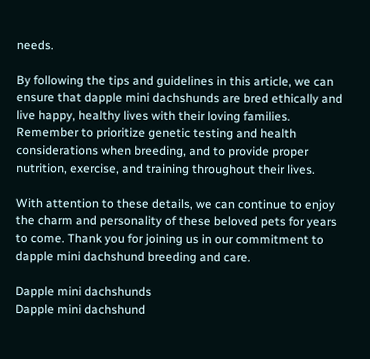needs.

By following the tips and guidelines in this article, we can ensure that dapple mini dachshunds are bred ethically and live happy, healthy lives with their loving families. Remember to prioritize genetic testing and health considerations when breeding, and to provide proper nutrition, exercise, and training throughout their lives.

With attention to these details, we can continue to enjoy the charm and personality of these beloved pets for years to come. Thank you for joining us in our commitment to dapple mini dachshund breeding and care.

Dapple mini dachshunds
Dapple mini dachshund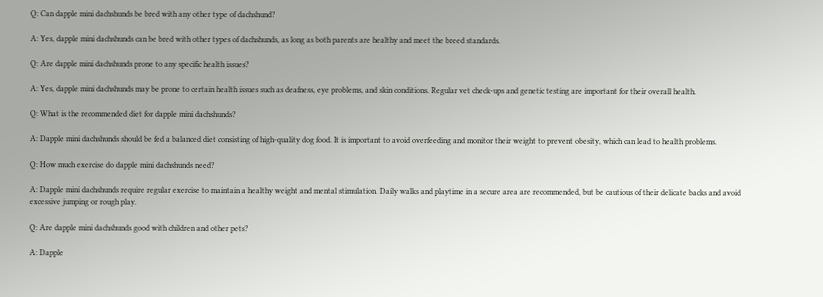Q: Can dapple mini dachshunds be bred with any other type of dachshund?

A: Yes, dapple mini dachshunds can be bred with other types of dachshunds, as long as both parents are healthy and meet the breed standards.

Q: Are dapple mini dachshunds prone to any specific health issues?

A: Yes, dapple mini dachshunds may be prone to certain health issues such as deafness, eye problems, and skin conditions. Regular vet check-ups and genetic testing are important for their overall health.

Q: What is the recommended diet for dapple mini dachshunds?

A: Dapple mini dachshunds should be fed a balanced diet consisting of high-quality dog food. It is important to avoid overfeeding and monitor their weight to prevent obesity, which can lead to health problems.

Q: How much exercise do dapple mini dachshunds need?

A: Dapple mini dachshunds require regular exercise to maintain a healthy weight and mental stimulation. Daily walks and playtime in a secure area are recommended, but be cautious of their delicate backs and avoid excessive jumping or rough play.

Q: Are dapple mini dachshunds good with children and other pets?

A: Dapple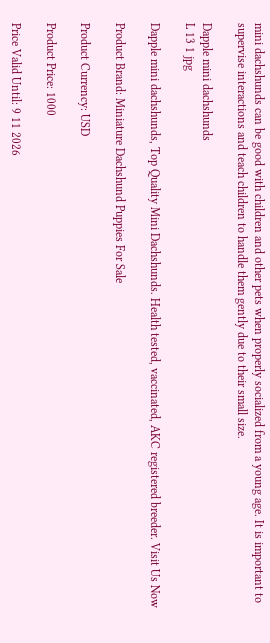mini dachshunds can be good with children and other pets when properly socialized from a young age. It is important to supervise interactions and teach children to handle them gently due to their small size.

Dapple mini dachshunds
L 13 1 jpg

Dapple mini dachshunds, Top Quality Mini Dachshunds. Health tested, vaccinated, AKC registered breeder. Visit Us Now

Product Brand: Miniature Dachshund Puppies For Sale

Product Currency: USD

Product Price: 1000

Price Valid Until: 9 11 2026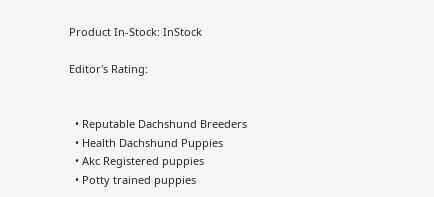Product In-Stock: InStock

Editor's Rating:


  • Reputable Dachshund Breeders
  • Health Dachshund Puppies
  • Akc Registered puppies
  • Potty trained puppies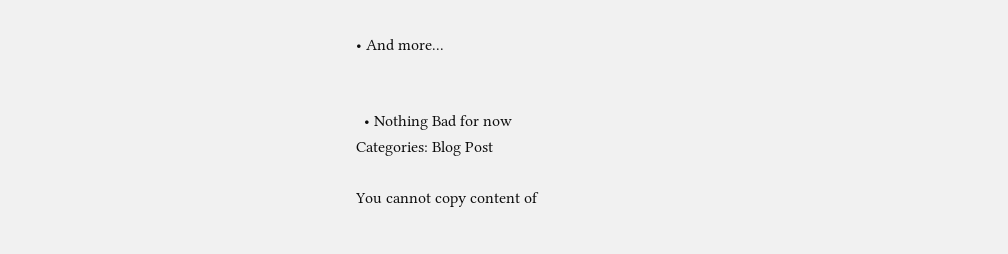• And more...


  • Nothing Bad for now
Categories: Blog Post

You cannot copy content of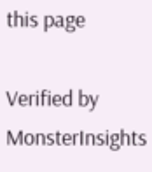this page

Verified by MonsterInsights